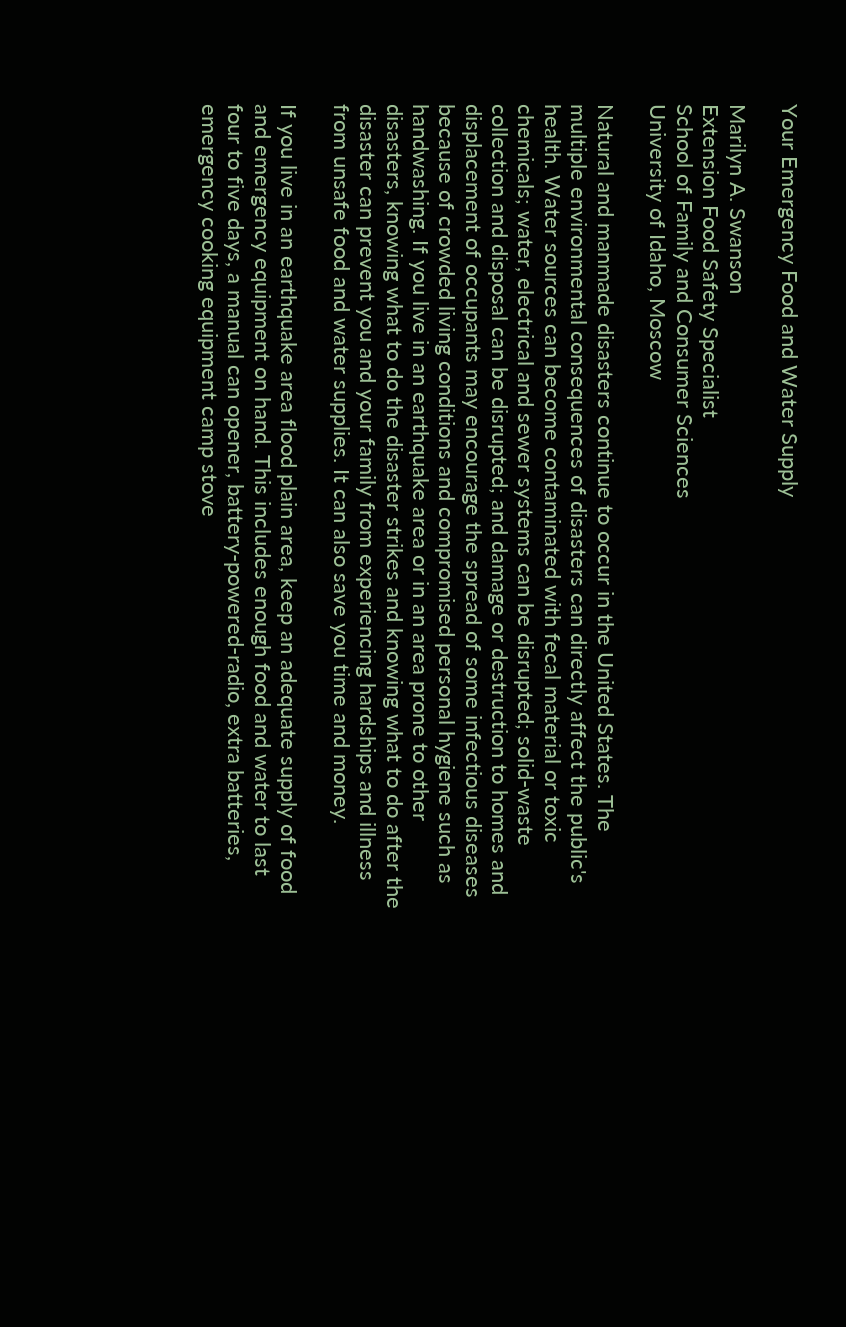Your Emergency Food and Water Supply

Marilyn A. Swanson
Extension Food Safety Specialist
School of Family and Consumer Sciences
University of Idaho, Moscow

Natural and manmade disasters continue to occur in the United States. The multiple environmental consequences of disasters can directly affect the public's health. Water sources can become contaminated with fecal material or toxic chemicals; water, electrical and sewer systems can be disrupted; solid-waste collection and disposal can be disrupted; and damage or destruction to homes and displacement of occupants may encourage the spread of some infectious diseases because of crowded living conditions and compromised personal hygiene such as handwashing. If you live in an earthquake area or in an area prone to other disasters, knowing what to do the disaster strikes and knowing what to do after the disaster can prevent you and your family from experiencing hardships and illness from unsafe food and water supplies. It can also save you time and money.

If you live in an earthquake area flood plain area, keep an adequate supply of food and emergency equipment on hand. This includes enough food and water to last four to five days, a manual can opener, battery-powered-radio, extra batteries, emergency cooking equipment camp stove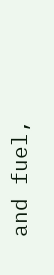and fuel,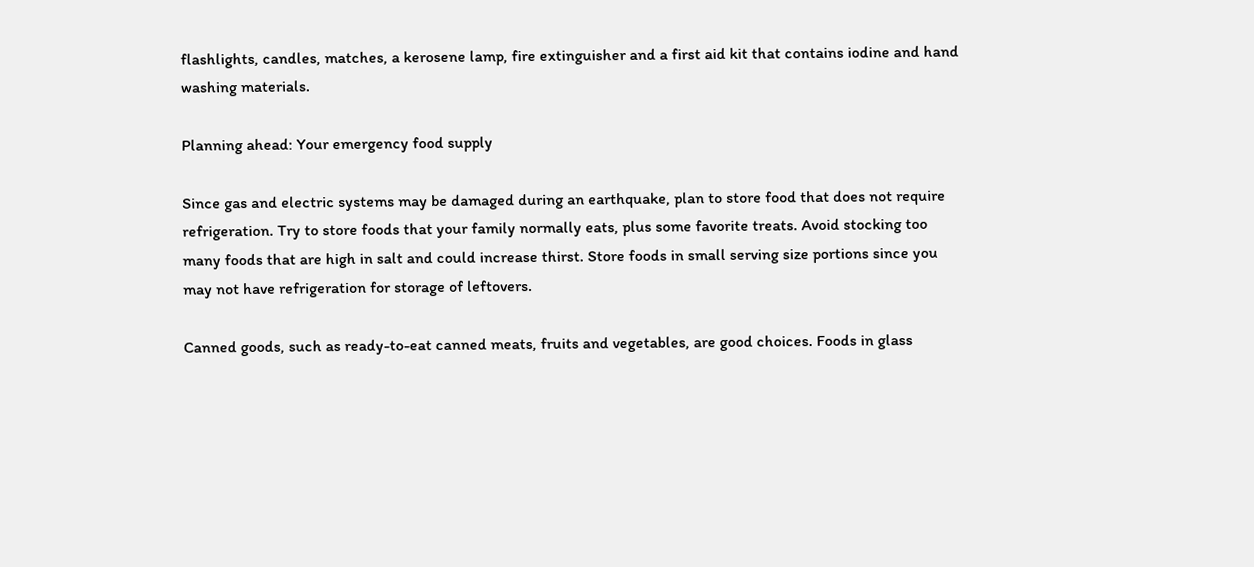flashlights, candles, matches, a kerosene lamp, fire extinguisher and a first aid kit that contains iodine and hand washing materials.

Planning ahead: Your emergency food supply

Since gas and electric systems may be damaged during an earthquake, plan to store food that does not require refrigeration. Try to store foods that your family normally eats, plus some favorite treats. Avoid stocking too many foods that are high in salt and could increase thirst. Store foods in small serving size portions since you may not have refrigeration for storage of leftovers.

Canned goods, such as ready-to-eat canned meats, fruits and vegetables, are good choices. Foods in glass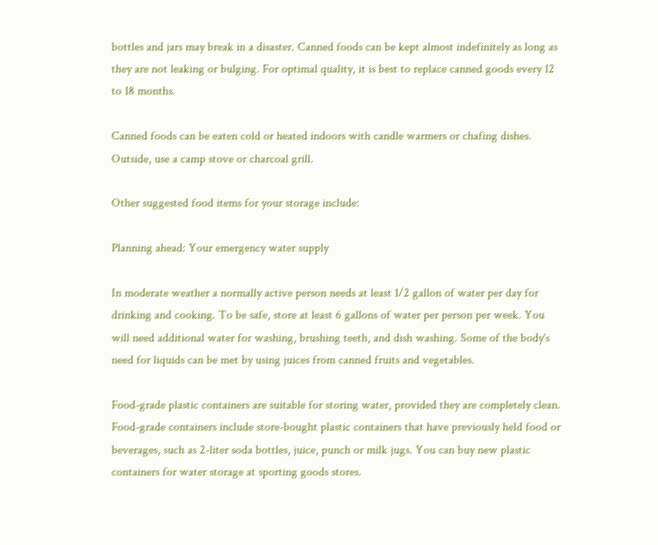bottles and jars may break in a disaster. Canned foods can be kept almost indefinitely as long as they are not leaking or bulging. For optimal quality, it is best to replace canned goods every 12 to 18 months.

Canned foods can be eaten cold or heated indoors with candle warmers or chafing dishes. Outside, use a camp stove or charcoal grill.

Other suggested food items for your storage include:

Planning ahead: Your emergency water supply

In moderate weather a normally active person needs at least 1/2 gallon of water per day for drinking and cooking. To be safe, store at least 6 gallons of water per person per week. You will need additional water for washing, brushing teeth, and dish washing. Some of the body's need for liquids can be met by using juices from canned fruits and vegetables.

Food-grade plastic containers are suitable for storing water, provided they are completely clean. Food-grade containers include store-bought plastic containers that have previously held food or beverages, such as 2-liter soda bottles, juice, punch or milk jugs. You can buy new plastic containers for water storage at sporting goods stores.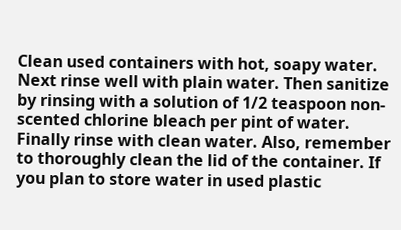Clean used containers with hot, soapy water. Next rinse well with plain water. Then sanitize by rinsing with a solution of 1/2 teaspoon non-scented chlorine bleach per pint of water. Finally rinse with clean water. Also, remember to thoroughly clean the lid of the container. If you plan to store water in used plastic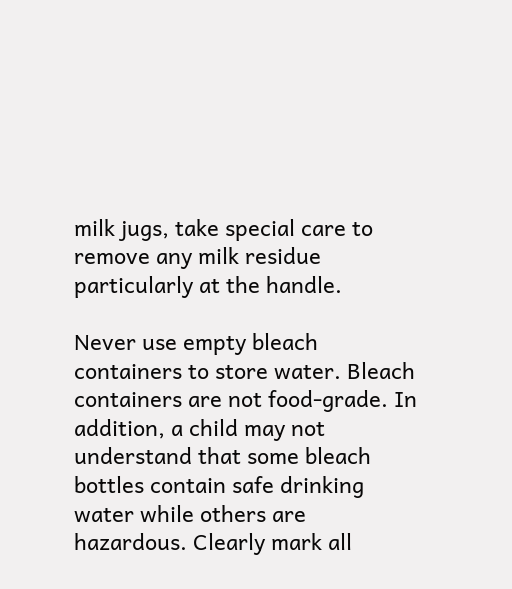milk jugs, take special care to remove any milk residue particularly at the handle.

Never use empty bleach containers to store water. Bleach containers are not food-grade. In addition, a child may not understand that some bleach bottles contain safe drinking water while others are hazardous. Clearly mark all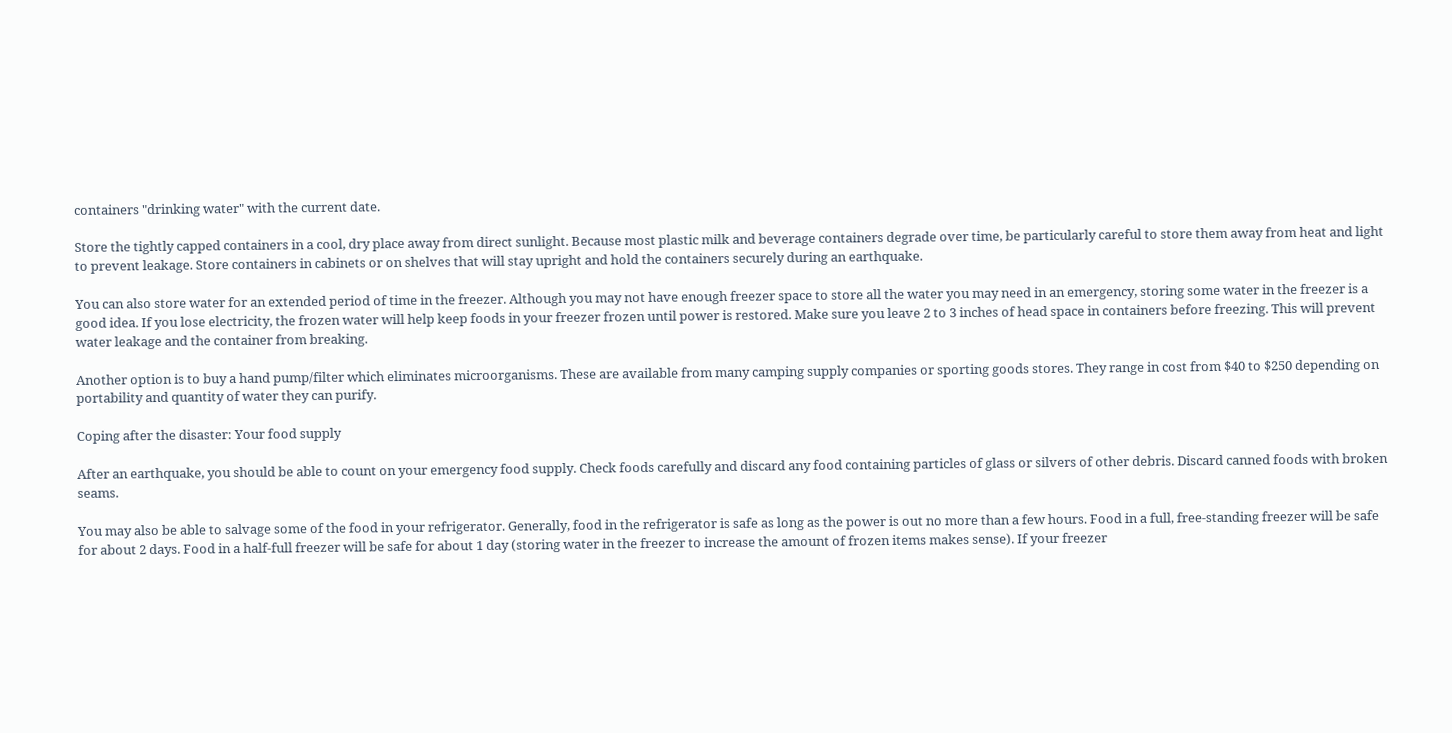containers "drinking water" with the current date.

Store the tightly capped containers in a cool, dry place away from direct sunlight. Because most plastic milk and beverage containers degrade over time, be particularly careful to store them away from heat and light to prevent leakage. Store containers in cabinets or on shelves that will stay upright and hold the containers securely during an earthquake.

You can also store water for an extended period of time in the freezer. Although you may not have enough freezer space to store all the water you may need in an emergency, storing some water in the freezer is a good idea. If you lose electricity, the frozen water will help keep foods in your freezer frozen until power is restored. Make sure you leave 2 to 3 inches of head space in containers before freezing. This will prevent water leakage and the container from breaking.

Another option is to buy a hand pump/filter which eliminates microorganisms. These are available from many camping supply companies or sporting goods stores. They range in cost from $40 to $250 depending on portability and quantity of water they can purify.

Coping after the disaster: Your food supply

After an earthquake, you should be able to count on your emergency food supply. Check foods carefully and discard any food containing particles of glass or silvers of other debris. Discard canned foods with broken seams.

You may also be able to salvage some of the food in your refrigerator. Generally, food in the refrigerator is safe as long as the power is out no more than a few hours. Food in a full, free-standing freezer will be safe for about 2 days. Food in a half-full freezer will be safe for about 1 day (storing water in the freezer to increase the amount of frozen items makes sense). If your freezer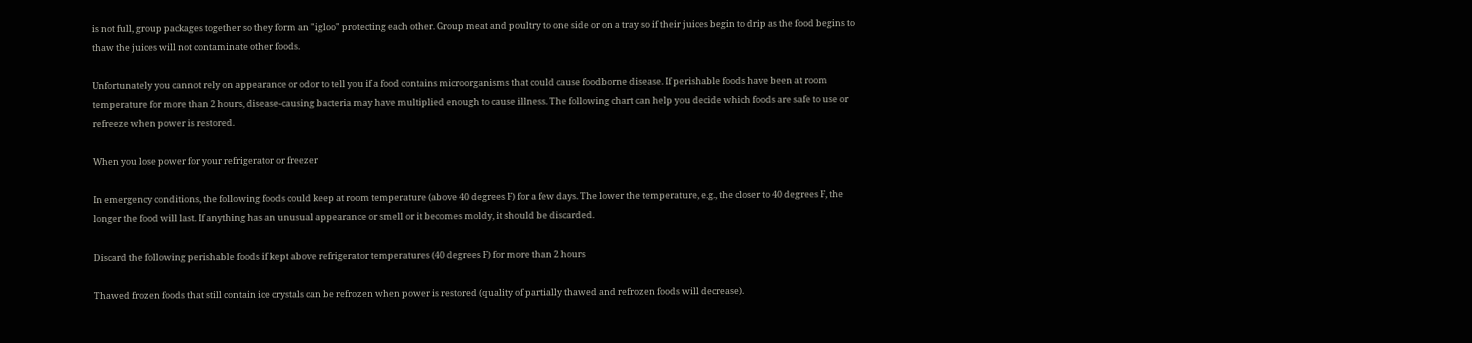is not full, group packages together so they form an "igloo" protecting each other. Group meat and poultry to one side or on a tray so if their juices begin to drip as the food begins to thaw the juices will not contaminate other foods.

Unfortunately you cannot rely on appearance or odor to tell you if a food contains microorganisms that could cause foodborne disease. If perishable foods have been at room temperature for more than 2 hours, disease-causing bacteria may have multiplied enough to cause illness. The following chart can help you decide which foods are safe to use or refreeze when power is restored.

When you lose power for your refrigerator or freezer

In emergency conditions, the following foods could keep at room temperature (above 40 degrees F) for a few days. The lower the temperature, e.g., the closer to 40 degrees F, the longer the food will last. If anything has an unusual appearance or smell or it becomes moldy, it should be discarded.

Discard the following perishable foods if kept above refrigerator temperatures (40 degrees F) for more than 2 hours

Thawed frozen foods that still contain ice crystals can be refrozen when power is restored (quality of partially thawed and refrozen foods will decrease).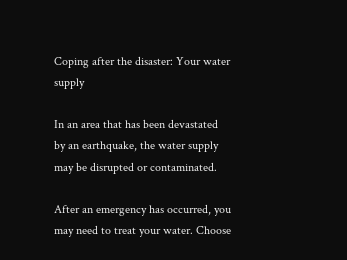Coping after the disaster: Your water supply

In an area that has been devastated by an earthquake, the water supply may be disrupted or contaminated.

After an emergency has occurred, you may need to treat your water. Choose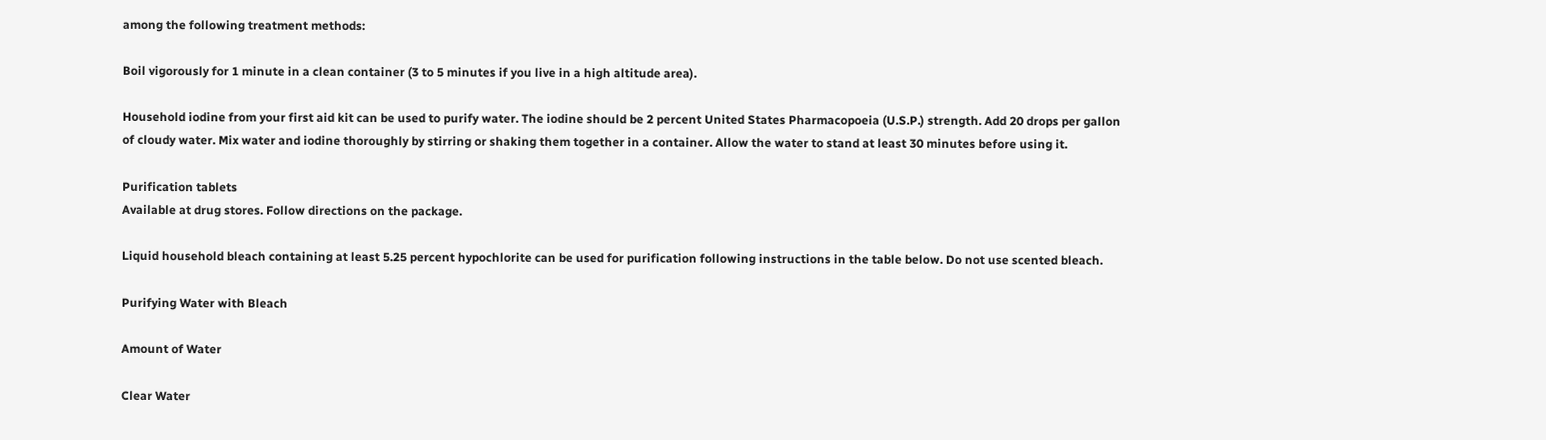among the following treatment methods:

Boil vigorously for 1 minute in a clean container (3 to 5 minutes if you live in a high altitude area).

Household iodine from your first aid kit can be used to purify water. The iodine should be 2 percent United States Pharmacopoeia (U.S.P.) strength. Add 20 drops per gallon of cloudy water. Mix water and iodine thoroughly by stirring or shaking them together in a container. Allow the water to stand at least 30 minutes before using it.

Purification tablets
Available at drug stores. Follow directions on the package.

Liquid household bleach containing at least 5.25 percent hypochlorite can be used for purification following instructions in the table below. Do not use scented bleach.

Purifying Water with Bleach

Amount of Water

Clear Water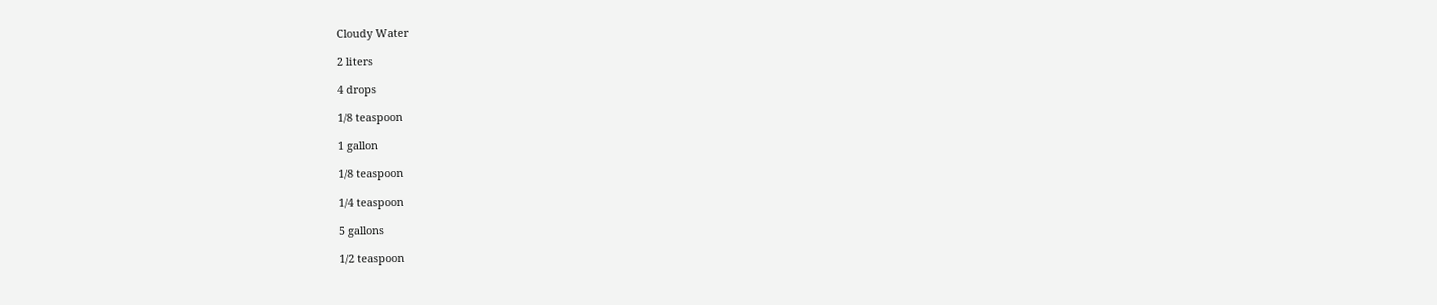Cloudy Water

2 liters

4 drops

1/8 teaspoon

1 gallon

1/8 teaspoon

1/4 teaspoon

5 gallons

1/2 teaspoon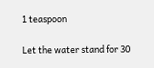1 teaspoon

Let the water stand for 30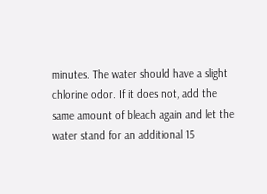minutes. The water should have a slight chlorine odor. If it does not, add the same amount of bleach again and let the water stand for an additional 15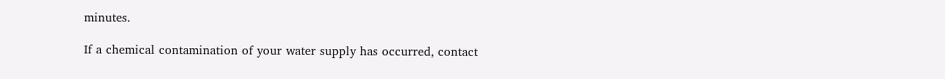minutes.

If a chemical contamination of your water supply has occurred, contact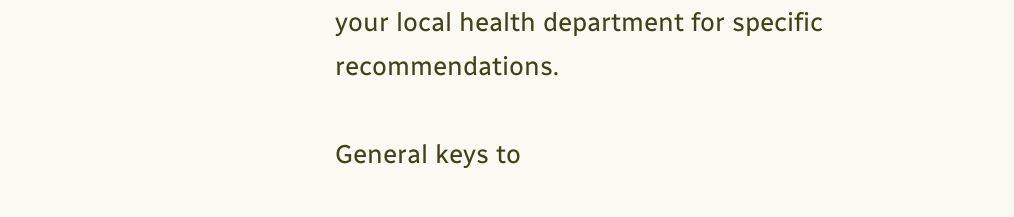your local health department for specific recommendations.

General keys to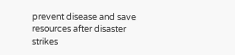prevent disease and save resources after disaster strikes